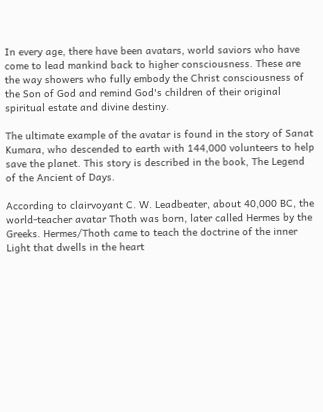In every age, there have been avatars, world saviors who have come to lead mankind back to higher consciousness. These are the way showers who fully embody the Christ consciousness of the Son of God and remind God's children of their original spiritual estate and divine destiny.

The ultimate example of the avatar is found in the story of Sanat Kumara, who descended to earth with 144,000 volunteers to help save the planet. This story is described in the book, The Legend of the Ancient of Days.

According to clairvoyant C. W. Leadbeater, about 40,000 BC, the world-teacher avatar Thoth was born, later called Hermes by the Greeks. Hermes/Thoth came to teach the doctrine of the inner Light that dwells in the heart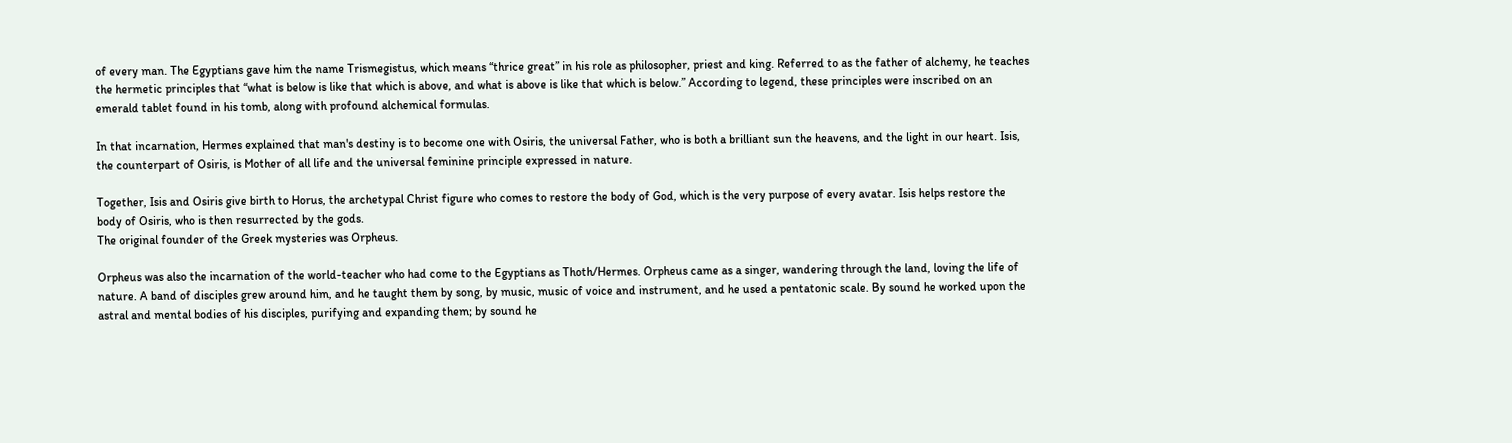of every man. The Egyptians gave him the name Trismegistus, which means “thrice great” in his role as philosopher, priest and king. Referred to as the father of alchemy, he teaches the hermetic principles that “what is below is like that which is above, and what is above is like that which is below.” According to legend, these principles were inscribed on an emerald tablet found in his tomb, along with profound alchemical formulas.

In that incarnation, Hermes explained that man's destiny is to become one with Osiris, the universal Father, who is both a brilliant sun the heavens, and the light in our heart. Isis, the counterpart of Osiris, is Mother of all life and the universal feminine principle expressed in nature.

Together, Isis and Osiris give birth to Horus, the archetypal Christ figure who comes to restore the body of God, which is the very purpose of every avatar. Isis helps restore the body of Osiris, who is then resurrected by the gods.
The original founder of the Greek mysteries was Orpheus.

Orpheus was also the incarnation of the world-teacher who had come to the Egyptians as Thoth/Hermes. Orpheus came as a singer, wandering through the land, loving the life of nature. A band of disciples grew around him, and he taught them by song, by music, music of voice and instrument, and he used a pentatonic scale. By sound he worked upon the astral and mental bodies of his disciples, purifying and expanding them; by sound he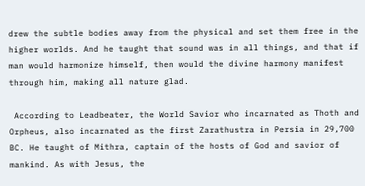drew the subtle bodies away from the physical and set them free in the higher worlds. And he taught that sound was in all things, and that if man would harmonize himself, then would the divine harmony manifest through him, making all nature glad.

 According to Leadbeater, the World Savior who incarnated as Thoth and Orpheus, also incarnated as the first Zarathustra in Persia in 29,700 BC. He taught of Mithra, captain of the hosts of God and savior of mankind. As with Jesus, the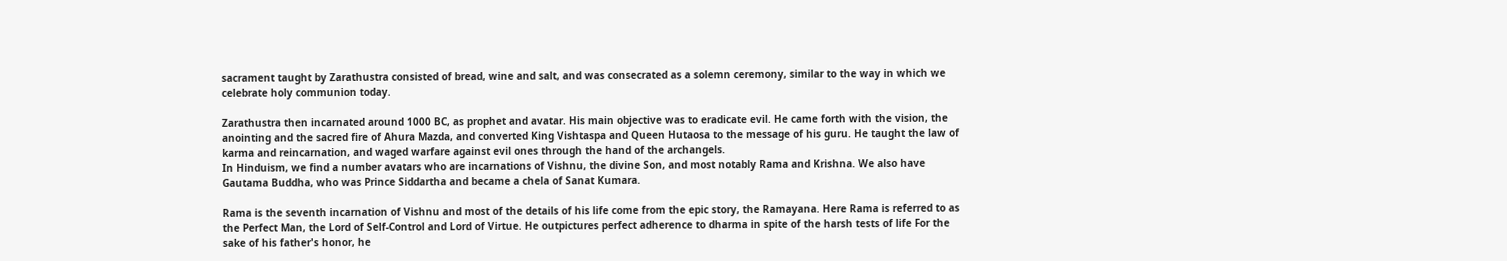sacrament taught by Zarathustra consisted of bread, wine and salt, and was consecrated as a solemn ceremony, similar to the way in which we celebrate holy communion today.

Zarathustra then incarnated around 1000 BC, as prophet and avatar. His main objective was to eradicate evil. He came forth with the vision, the anointing and the sacred fire of Ahura Mazda, and converted King Vishtaspa and Queen Hutaosa to the message of his guru. He taught the law of karma and reincarnation, and waged warfare against evil ones through the hand of the archangels.
In Hinduism, we find a number avatars who are incarnations of Vishnu, the divine Son, and most notably Rama and Krishna. We also have Gautama Buddha, who was Prince Siddartha and became a chela of Sanat Kumara.

Rama is the seventh incarnation of Vishnu and most of the details of his life come from the epic story, the Ramayana. Here Rama is referred to as the Perfect Man, the Lord of Self-Control and Lord of Virtue. He outpictures perfect adherence to dharma in spite of the harsh tests of life For the sake of his father's honor, he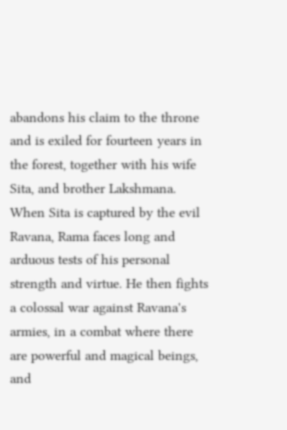abandons his claim to the throne and is exiled for fourteen years in the forest, together with his wife Sita, and brother Lakshmana. When Sita is captured by the evil Ravana, Rama faces long and arduous tests of his personal strength and virtue. He then fights a colossal war against Ravana's armies, in a combat where there are powerful and magical beings, and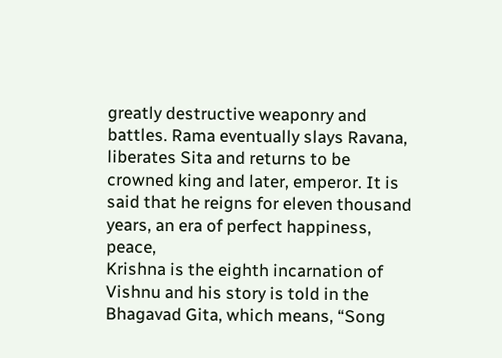greatly destructive weaponry and battles. Rama eventually slays Ravana, liberates Sita and returns to be crowned king and later, emperor. It is said that he reigns for eleven thousand years, an era of perfect happiness, peace,
Krishna is the eighth incarnation of Vishnu and his story is told in the Bhagavad Gita, which means, “Song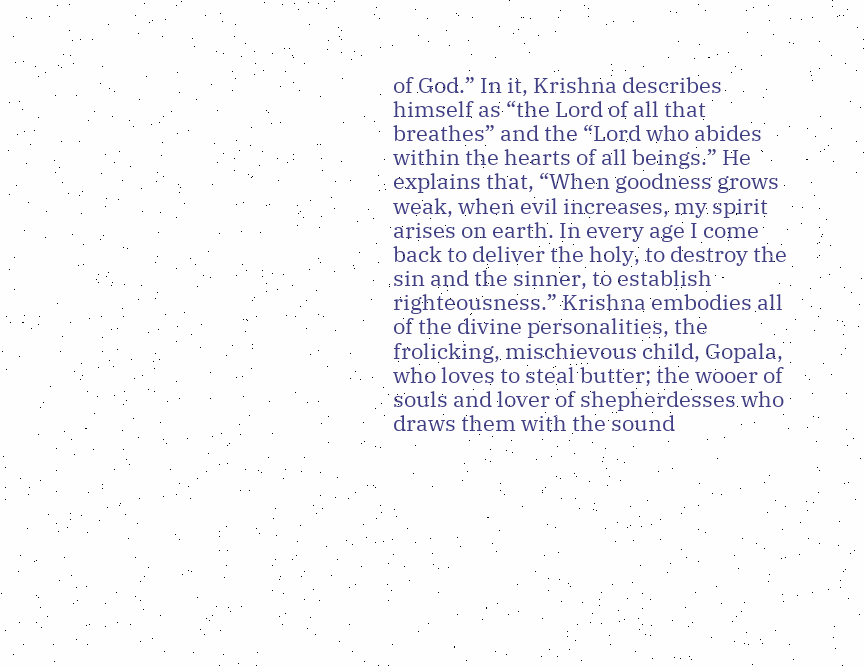of God.” In it, Krishna describes himself as “the Lord of all that breathes” and the “Lord who abides within the hearts of all beings.” He explains that, “When goodness grows weak, when evil increases, my spirit arises on earth. In every age I come back to deliver the holy, to destroy the sin and the sinner, to establish righteousness.” Krishna embodies all of the divine personalities, the frolicking, mischievous child, Gopala, who loves to steal butter; the wooer of souls and lover of shepherdesses who draws them with the sound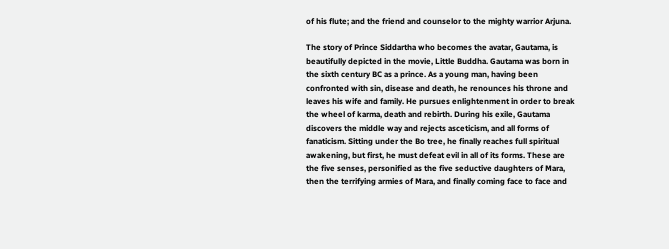of his flute; and the friend and counselor to the mighty warrior Arjuna.

The story of Prince Siddartha who becomes the avatar, Gautama, is beautifully depicted in the movie, Little Buddha. Gautama was born in the sixth century BC as a prince. As a young man, having been confronted with sin, disease and death, he renounces his throne and leaves his wife and family. He pursues enlightenment in order to break the wheel of karma, death and rebirth. During his exile, Gautama discovers the middle way and rejects asceticism, and all forms of fanaticism. Sitting under the Bo tree, he finally reaches full spiritual awakening, but first, he must defeat evil in all of its forms. These are the five senses, personified as the five seductive daughters of Mara, then the terrifying armies of Mara, and finally coming face to face and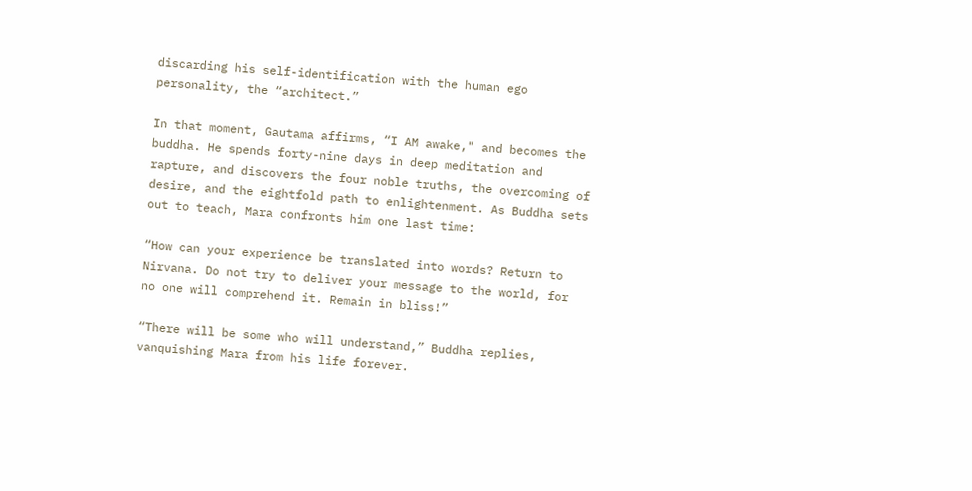discarding his self-identification with the human ego personality, the “architect.”

In that moment, Gautama affirms, “I AM awake," and becomes the buddha. He spends forty-nine days in deep meditation and rapture, and discovers the four noble truths, the overcoming of desire, and the eightfold path to enlightenment. As Buddha sets out to teach, Mara confronts him one last time:

“How can your experience be translated into words? Return to Nirvana. Do not try to deliver your message to the world, for no one will comprehend it. Remain in bliss!”

“There will be some who will understand,” Buddha replies, vanquishing Mara from his life forever.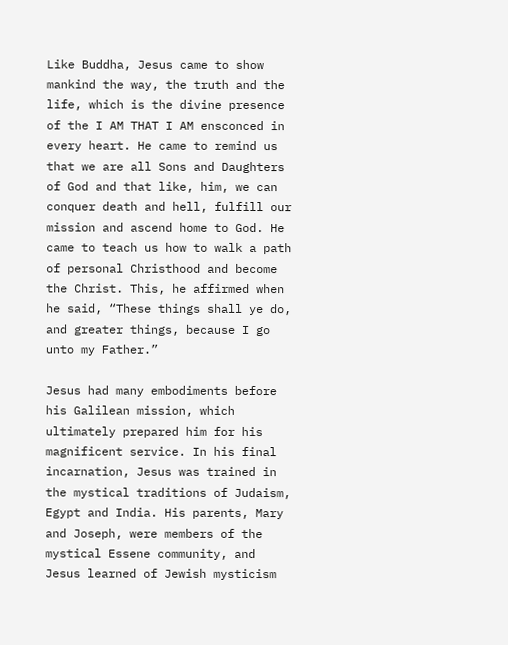Like Buddha, Jesus came to show mankind the way, the truth and the life, which is the divine presence of the I AM THAT I AM ensconced in every heart. He came to remind us that we are all Sons and Daughters of God and that like, him, we can conquer death and hell, fulfill our mission and ascend home to God. He came to teach us how to walk a path of personal Christhood and become the Christ. This, he affirmed when he said, “These things shall ye do, and greater things, because I go unto my Father.”

Jesus had many embodiments before his Galilean mission, which ultimately prepared him for his magnificent service. In his final incarnation, Jesus was trained in the mystical traditions of Judaism, Egypt and India. His parents, Mary and Joseph, were members of the mystical Essene community, and Jesus learned of Jewish mysticism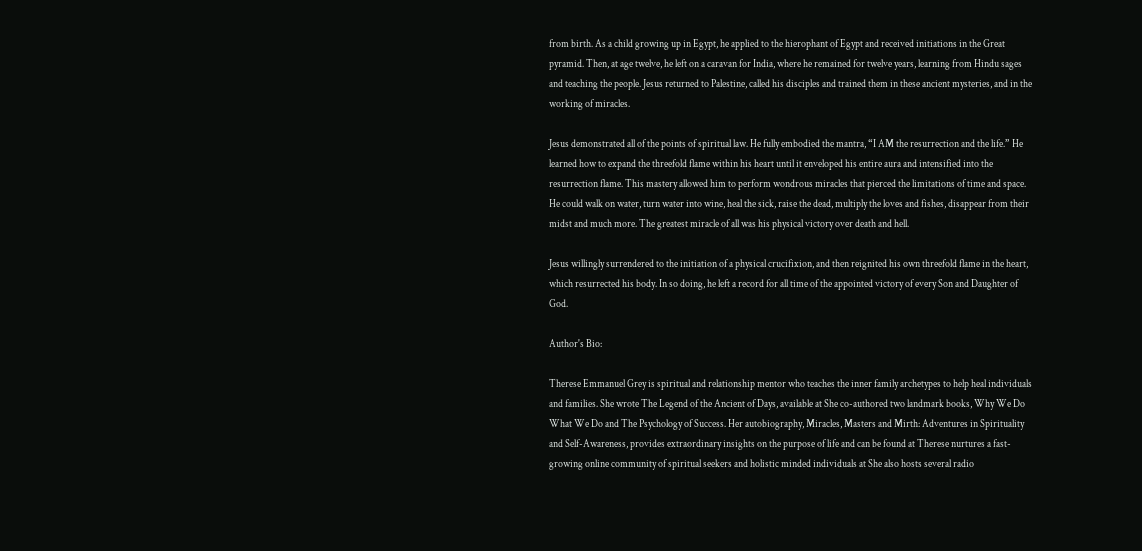from birth. As a child growing up in Egypt, he applied to the hierophant of Egypt and received initiations in the Great pyramid. Then, at age twelve, he left on a caravan for India, where he remained for twelve years, learning from Hindu sages and teaching the people. Jesus returned to Palestine, called his disciples and trained them in these ancient mysteries, and in the working of miracles.

Jesus demonstrated all of the points of spiritual law. He fully embodied the mantra, “I AM the resurrection and the life.” He learned how to expand the threefold flame within his heart until it enveloped his entire aura and intensified into the resurrection flame. This mastery allowed him to perform wondrous miracles that pierced the limitations of time and space. He could walk on water, turn water into wine, heal the sick, raise the dead, multiply the loves and fishes, disappear from their midst and much more. The greatest miracle of all was his physical victory over death and hell.

Jesus willingly surrendered to the initiation of a physical crucifixion, and then reignited his own threefold flame in the heart, which resurrected his body. In so doing, he left a record for all time of the appointed victory of every Son and Daughter of God.

Author's Bio:

Therese Emmanuel Grey is spiritual and relationship mentor who teaches the inner family archetypes to help heal individuals and families. She wrote The Legend of the Ancient of Days, available at She co-authored two landmark books, Why We Do What We Do and The Psychology of Success. Her autobiography, Miracles, Masters and Mirth: Adventures in Spirituality and Self-Awareness, provides extraordinary insights on the purpose of life and can be found at Therese nurtures a fast-growing online community of spiritual seekers and holistic minded individuals at She also hosts several radio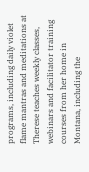programs, including daily violet flame mantras and meditations at Therese teaches weekly classes, webinars and facilitator training courses from her home in Montana, including the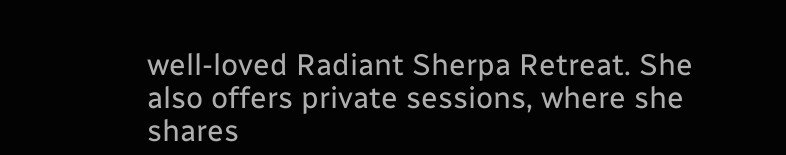well-loved Radiant Sherpa Retreat. She also offers private sessions, where she shares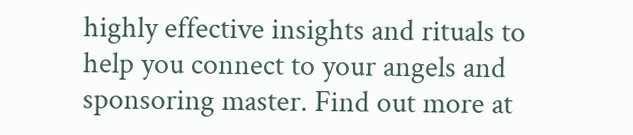highly effective insights and rituals to help you connect to your angels and sponsoring master. Find out more at